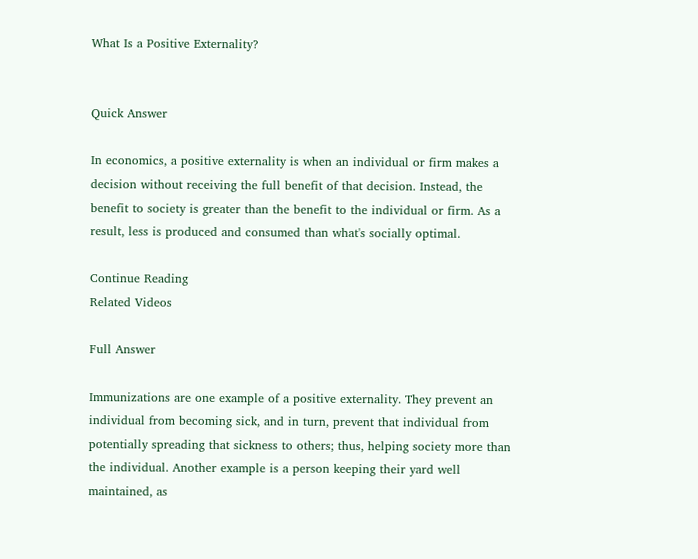What Is a Positive Externality?


Quick Answer

In economics, a positive externality is when an individual or firm makes a decision without receiving the full benefit of that decision. Instead, the benefit to society is greater than the benefit to the individual or firm. As a result, less is produced and consumed than what's socially optimal.

Continue Reading
Related Videos

Full Answer

Immunizations are one example of a positive externality. They prevent an individual from becoming sick, and in turn, prevent that individual from potentially spreading that sickness to others; thus, helping society more than the individual. Another example is a person keeping their yard well maintained, as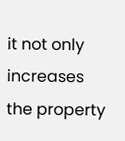it not only increases the property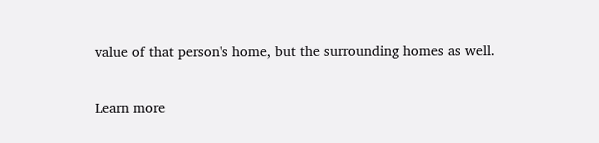value of that person's home, but the surrounding homes as well.

Learn more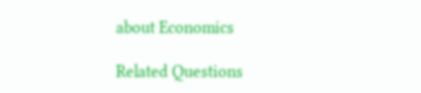about Economics

Related Questions